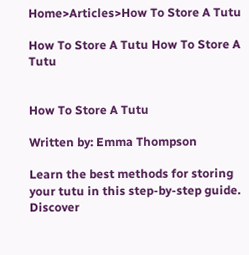Home>Articles>How To Store A Tutu

How To Store A Tutu How To Store A Tutu


How To Store A Tutu

Written by: Emma Thompson

Learn the best methods for storing your tutu in this step-by-step guide. Discover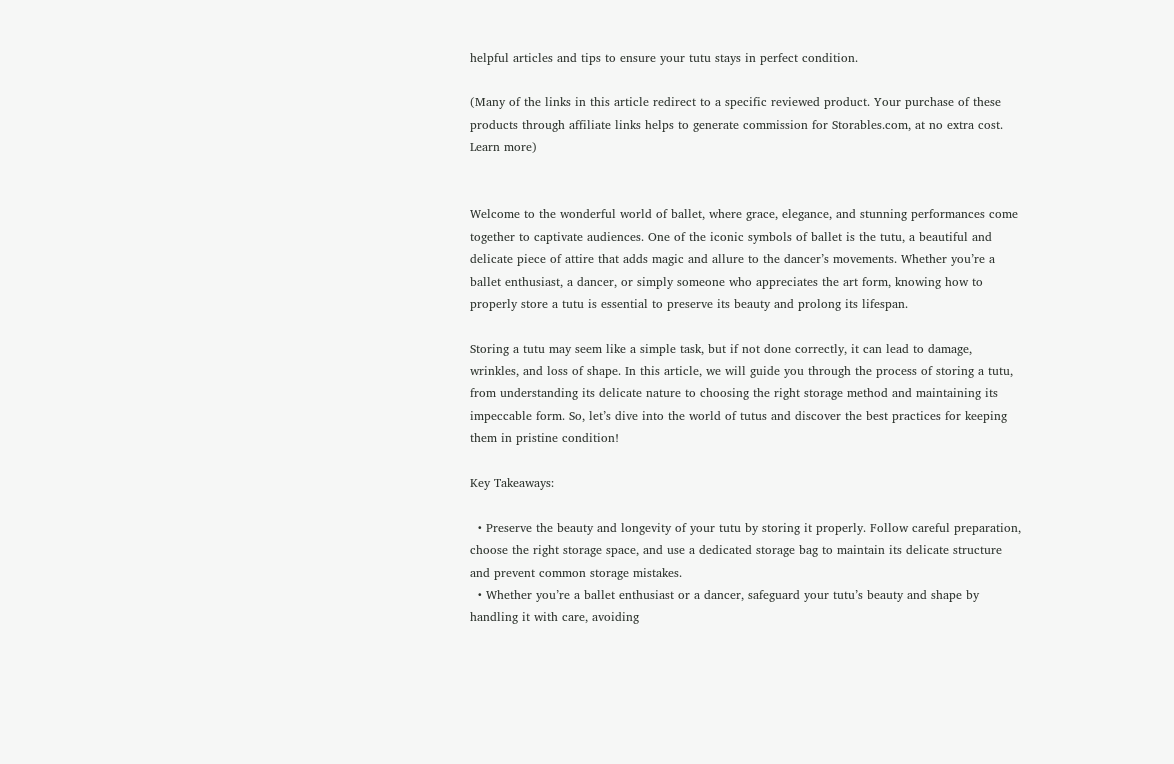helpful articles and tips to ensure your tutu stays in perfect condition.

(Many of the links in this article redirect to a specific reviewed product. Your purchase of these products through affiliate links helps to generate commission for Storables.com, at no extra cost. Learn more)


Welcome to the wonderful world of ballet, where grace, elegance, and stunning performances come together to captivate audiences. One of the iconic symbols of ballet is the tutu, a beautiful and delicate piece of attire that adds magic and allure to the dancer’s movements. Whether you’re a ballet enthusiast, a dancer, or simply someone who appreciates the art form, knowing how to properly store a tutu is essential to preserve its beauty and prolong its lifespan.

Storing a tutu may seem like a simple task, but if not done correctly, it can lead to damage, wrinkles, and loss of shape. In this article, we will guide you through the process of storing a tutu, from understanding its delicate nature to choosing the right storage method and maintaining its impeccable form. So, let’s dive into the world of tutus and discover the best practices for keeping them in pristine condition!

Key Takeaways:

  • Preserve the beauty and longevity of your tutu by storing it properly. Follow careful preparation, choose the right storage space, and use a dedicated storage bag to maintain its delicate structure and prevent common storage mistakes.
  • Whether you’re a ballet enthusiast or a dancer, safeguard your tutu’s beauty and shape by handling it with care, avoiding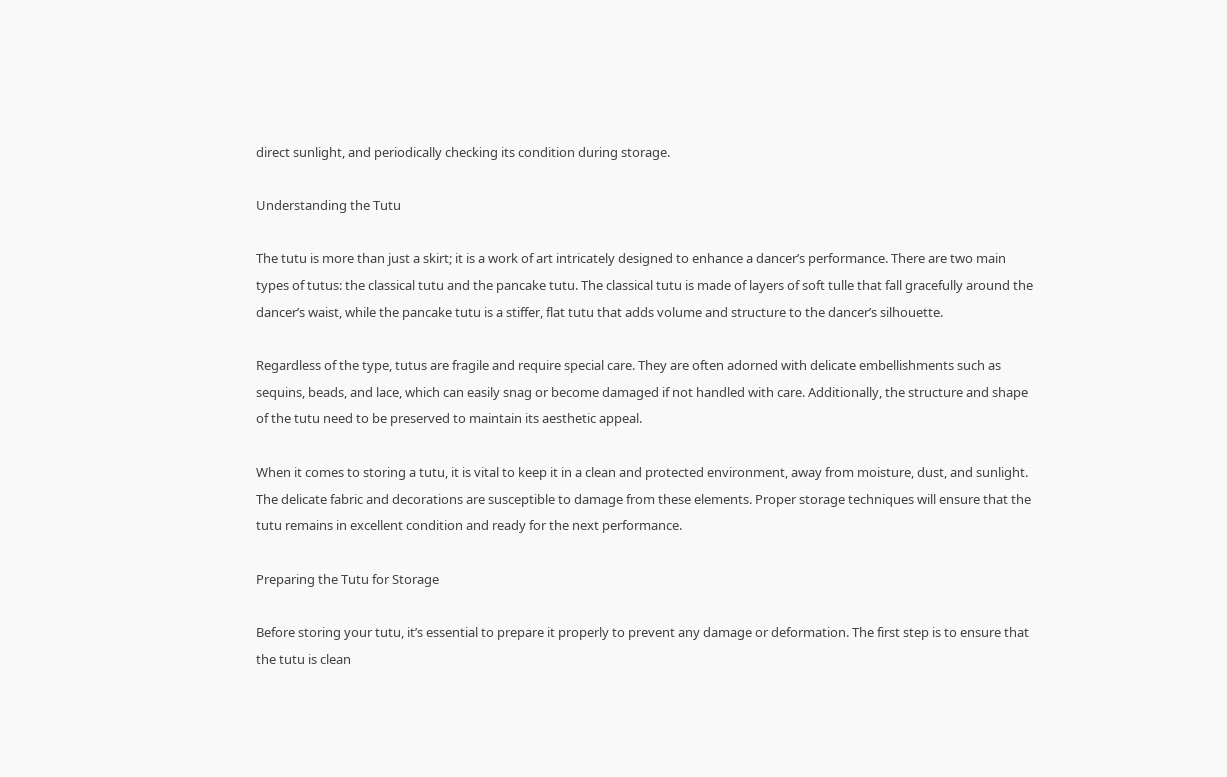direct sunlight, and periodically checking its condition during storage.

Understanding the Tutu

The tutu is more than just a skirt; it is a work of art intricately designed to enhance a dancer’s performance. There are two main types of tutus: the classical tutu and the pancake tutu. The classical tutu is made of layers of soft tulle that fall gracefully around the dancer’s waist, while the pancake tutu is a stiffer, flat tutu that adds volume and structure to the dancer’s silhouette.

Regardless of the type, tutus are fragile and require special care. They are often adorned with delicate embellishments such as sequins, beads, and lace, which can easily snag or become damaged if not handled with care. Additionally, the structure and shape of the tutu need to be preserved to maintain its aesthetic appeal.

When it comes to storing a tutu, it is vital to keep it in a clean and protected environment, away from moisture, dust, and sunlight. The delicate fabric and decorations are susceptible to damage from these elements. Proper storage techniques will ensure that the tutu remains in excellent condition and ready for the next performance.

Preparing the Tutu for Storage

Before storing your tutu, it’s essential to prepare it properly to prevent any damage or deformation. The first step is to ensure that the tutu is clean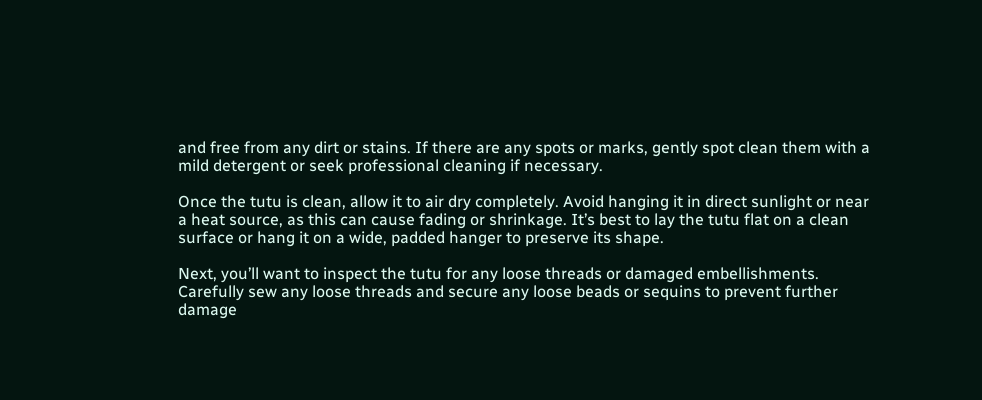and free from any dirt or stains. If there are any spots or marks, gently spot clean them with a mild detergent or seek professional cleaning if necessary.

Once the tutu is clean, allow it to air dry completely. Avoid hanging it in direct sunlight or near a heat source, as this can cause fading or shrinkage. It’s best to lay the tutu flat on a clean surface or hang it on a wide, padded hanger to preserve its shape.

Next, you’ll want to inspect the tutu for any loose threads or damaged embellishments. Carefully sew any loose threads and secure any loose beads or sequins to prevent further damage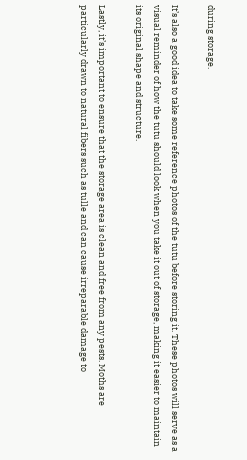during storage.

It’s also a good idea to take some reference photos of the tutu before storing it. These photos will serve as a visual reminder of how the tutu should look when you take it out of storage, making it easier to maintain its original shape and structure.

Lastly, it’s important to ensure that the storage area is clean and free from any pests. Moths are particularly drawn to natural fibers such as tulle and can cause irreparable damage to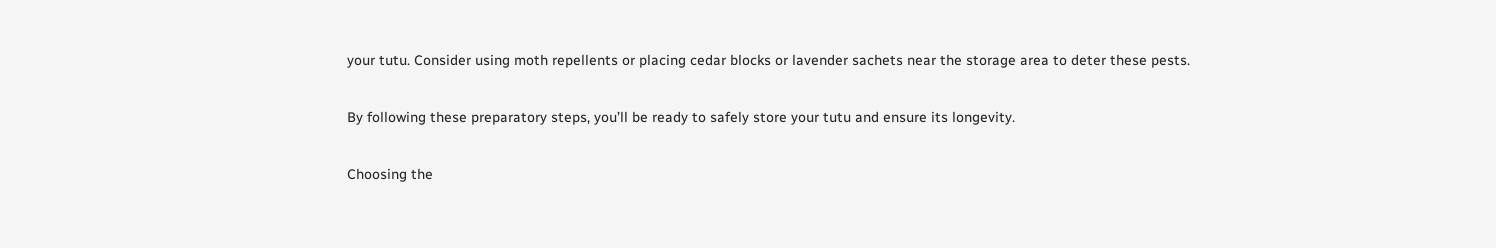your tutu. Consider using moth repellents or placing cedar blocks or lavender sachets near the storage area to deter these pests.

By following these preparatory steps, you’ll be ready to safely store your tutu and ensure its longevity.

Choosing the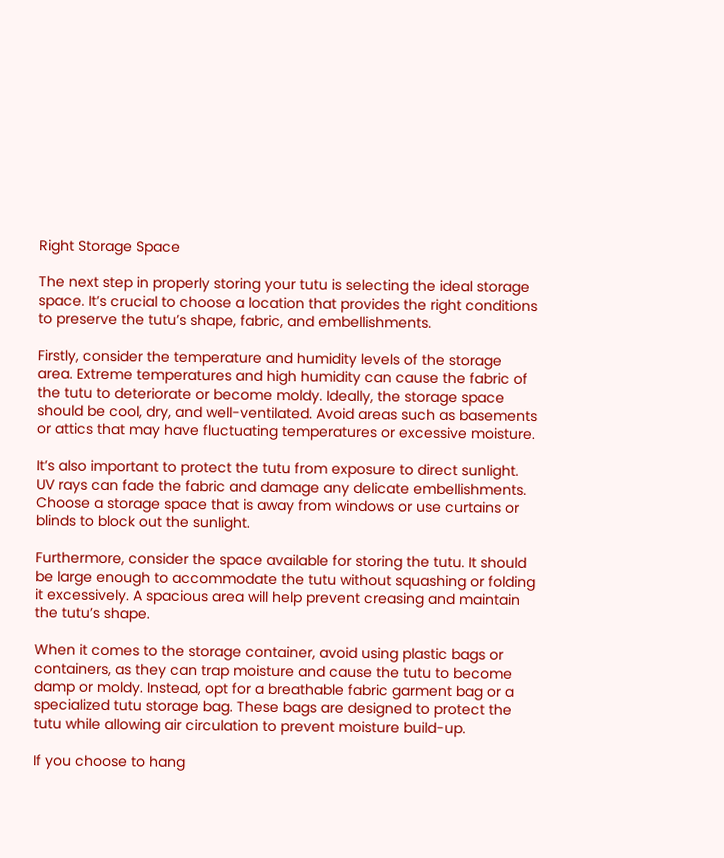Right Storage Space

The next step in properly storing your tutu is selecting the ideal storage space. It’s crucial to choose a location that provides the right conditions to preserve the tutu’s shape, fabric, and embellishments.

Firstly, consider the temperature and humidity levels of the storage area. Extreme temperatures and high humidity can cause the fabric of the tutu to deteriorate or become moldy. Ideally, the storage space should be cool, dry, and well-ventilated. Avoid areas such as basements or attics that may have fluctuating temperatures or excessive moisture.

It’s also important to protect the tutu from exposure to direct sunlight. UV rays can fade the fabric and damage any delicate embellishments. Choose a storage space that is away from windows or use curtains or blinds to block out the sunlight.

Furthermore, consider the space available for storing the tutu. It should be large enough to accommodate the tutu without squashing or folding it excessively. A spacious area will help prevent creasing and maintain the tutu’s shape.

When it comes to the storage container, avoid using plastic bags or containers, as they can trap moisture and cause the tutu to become damp or moldy. Instead, opt for a breathable fabric garment bag or a specialized tutu storage bag. These bags are designed to protect the tutu while allowing air circulation to prevent moisture build-up.

If you choose to hang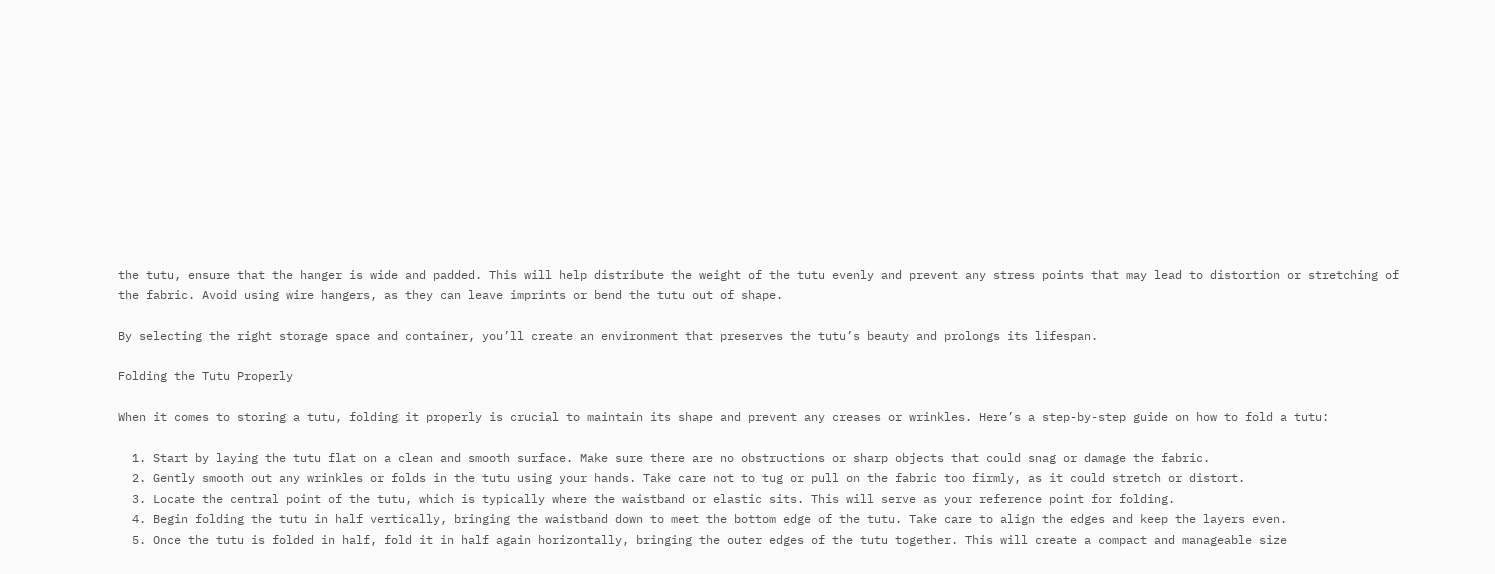the tutu, ensure that the hanger is wide and padded. This will help distribute the weight of the tutu evenly and prevent any stress points that may lead to distortion or stretching of the fabric. Avoid using wire hangers, as they can leave imprints or bend the tutu out of shape.

By selecting the right storage space and container, you’ll create an environment that preserves the tutu’s beauty and prolongs its lifespan.

Folding the Tutu Properly

When it comes to storing a tutu, folding it properly is crucial to maintain its shape and prevent any creases or wrinkles. Here’s a step-by-step guide on how to fold a tutu:

  1. Start by laying the tutu flat on a clean and smooth surface. Make sure there are no obstructions or sharp objects that could snag or damage the fabric.
  2. Gently smooth out any wrinkles or folds in the tutu using your hands. Take care not to tug or pull on the fabric too firmly, as it could stretch or distort.
  3. Locate the central point of the tutu, which is typically where the waistband or elastic sits. This will serve as your reference point for folding.
  4. Begin folding the tutu in half vertically, bringing the waistband down to meet the bottom edge of the tutu. Take care to align the edges and keep the layers even.
  5. Once the tutu is folded in half, fold it in half again horizontally, bringing the outer edges of the tutu together. This will create a compact and manageable size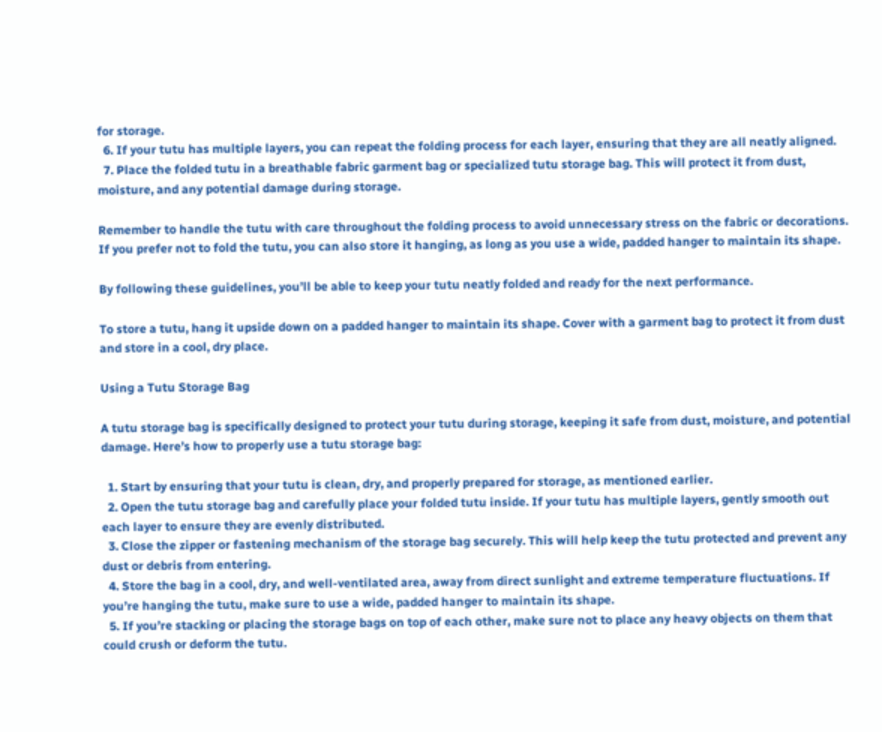for storage.
  6. If your tutu has multiple layers, you can repeat the folding process for each layer, ensuring that they are all neatly aligned.
  7. Place the folded tutu in a breathable fabric garment bag or specialized tutu storage bag. This will protect it from dust, moisture, and any potential damage during storage.

Remember to handle the tutu with care throughout the folding process to avoid unnecessary stress on the fabric or decorations. If you prefer not to fold the tutu, you can also store it hanging, as long as you use a wide, padded hanger to maintain its shape.

By following these guidelines, you’ll be able to keep your tutu neatly folded and ready for the next performance.

To store a tutu, hang it upside down on a padded hanger to maintain its shape. Cover with a garment bag to protect it from dust and store in a cool, dry place.

Using a Tutu Storage Bag

A tutu storage bag is specifically designed to protect your tutu during storage, keeping it safe from dust, moisture, and potential damage. Here’s how to properly use a tutu storage bag:

  1. Start by ensuring that your tutu is clean, dry, and properly prepared for storage, as mentioned earlier.
  2. Open the tutu storage bag and carefully place your folded tutu inside. If your tutu has multiple layers, gently smooth out each layer to ensure they are evenly distributed.
  3. Close the zipper or fastening mechanism of the storage bag securely. This will help keep the tutu protected and prevent any dust or debris from entering.
  4. Store the bag in a cool, dry, and well-ventilated area, away from direct sunlight and extreme temperature fluctuations. If you’re hanging the tutu, make sure to use a wide, padded hanger to maintain its shape.
  5. If you’re stacking or placing the storage bags on top of each other, make sure not to place any heavy objects on them that could crush or deform the tutu.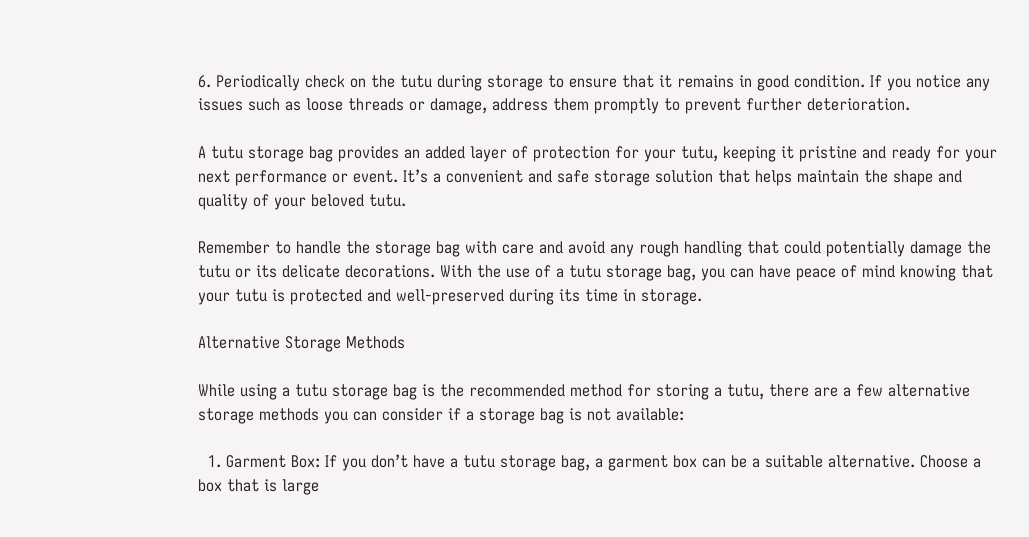6. Periodically check on the tutu during storage to ensure that it remains in good condition. If you notice any issues such as loose threads or damage, address them promptly to prevent further deterioration.

A tutu storage bag provides an added layer of protection for your tutu, keeping it pristine and ready for your next performance or event. It’s a convenient and safe storage solution that helps maintain the shape and quality of your beloved tutu.

Remember to handle the storage bag with care and avoid any rough handling that could potentially damage the tutu or its delicate decorations. With the use of a tutu storage bag, you can have peace of mind knowing that your tutu is protected and well-preserved during its time in storage.

Alternative Storage Methods

While using a tutu storage bag is the recommended method for storing a tutu, there are a few alternative storage methods you can consider if a storage bag is not available:

  1. Garment Box: If you don’t have a tutu storage bag, a garment box can be a suitable alternative. Choose a box that is large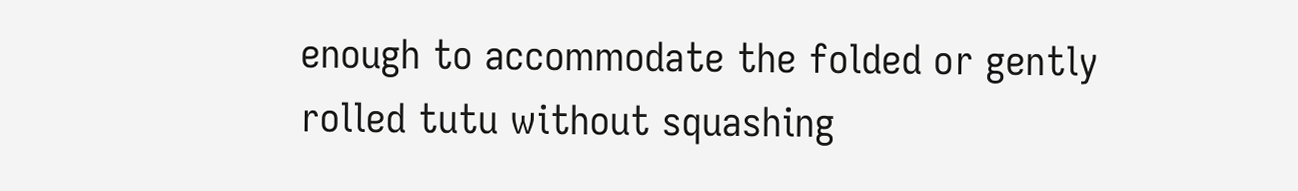enough to accommodate the folded or gently rolled tutu without squashing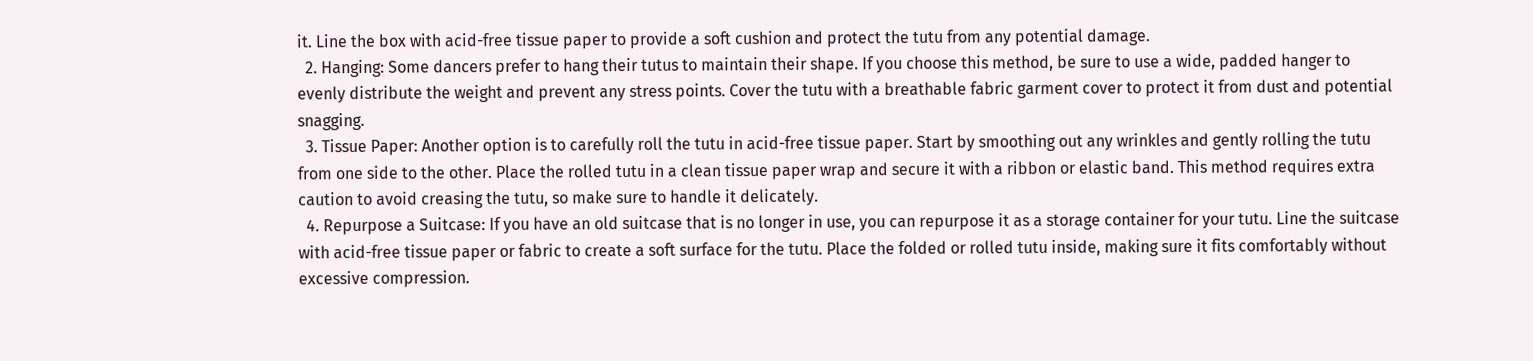it. Line the box with acid-free tissue paper to provide a soft cushion and protect the tutu from any potential damage.
  2. Hanging: Some dancers prefer to hang their tutus to maintain their shape. If you choose this method, be sure to use a wide, padded hanger to evenly distribute the weight and prevent any stress points. Cover the tutu with a breathable fabric garment cover to protect it from dust and potential snagging.
  3. Tissue Paper: Another option is to carefully roll the tutu in acid-free tissue paper. Start by smoothing out any wrinkles and gently rolling the tutu from one side to the other. Place the rolled tutu in a clean tissue paper wrap and secure it with a ribbon or elastic band. This method requires extra caution to avoid creasing the tutu, so make sure to handle it delicately.
  4. Repurpose a Suitcase: If you have an old suitcase that is no longer in use, you can repurpose it as a storage container for your tutu. Line the suitcase with acid-free tissue paper or fabric to create a soft surface for the tutu. Place the folded or rolled tutu inside, making sure it fits comfortably without excessive compression.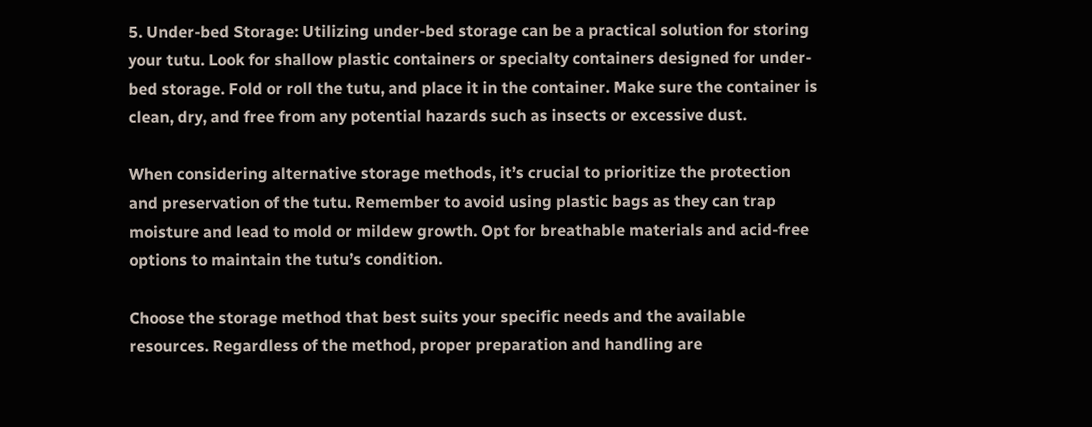5. Under-bed Storage: Utilizing under-bed storage can be a practical solution for storing your tutu. Look for shallow plastic containers or specialty containers designed for under-bed storage. Fold or roll the tutu, and place it in the container. Make sure the container is clean, dry, and free from any potential hazards such as insects or excessive dust.

When considering alternative storage methods, it’s crucial to prioritize the protection and preservation of the tutu. Remember to avoid using plastic bags as they can trap moisture and lead to mold or mildew growth. Opt for breathable materials and acid-free options to maintain the tutu’s condition.

Choose the storage method that best suits your specific needs and the available resources. Regardless of the method, proper preparation and handling are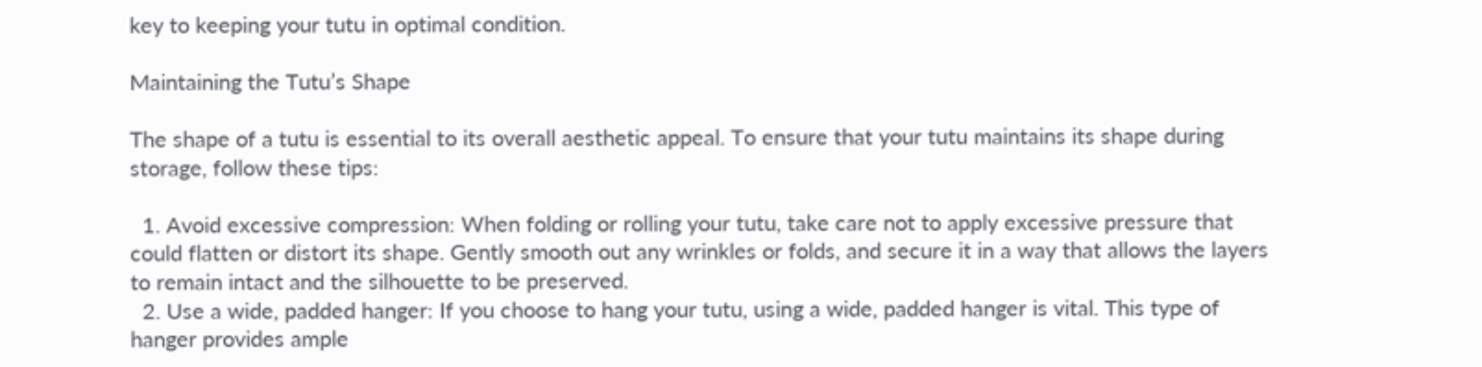key to keeping your tutu in optimal condition.

Maintaining the Tutu’s Shape

The shape of a tutu is essential to its overall aesthetic appeal. To ensure that your tutu maintains its shape during storage, follow these tips:

  1. Avoid excessive compression: When folding or rolling your tutu, take care not to apply excessive pressure that could flatten or distort its shape. Gently smooth out any wrinkles or folds, and secure it in a way that allows the layers to remain intact and the silhouette to be preserved.
  2. Use a wide, padded hanger: If you choose to hang your tutu, using a wide, padded hanger is vital. This type of hanger provides ample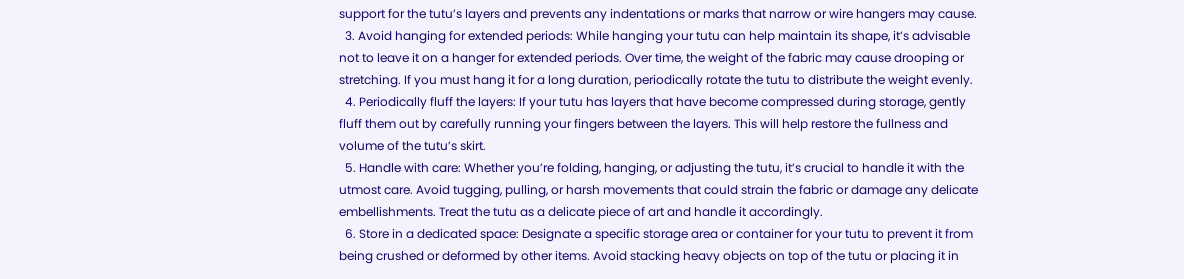support for the tutu’s layers and prevents any indentations or marks that narrow or wire hangers may cause.
  3. Avoid hanging for extended periods: While hanging your tutu can help maintain its shape, it’s advisable not to leave it on a hanger for extended periods. Over time, the weight of the fabric may cause drooping or stretching. If you must hang it for a long duration, periodically rotate the tutu to distribute the weight evenly.
  4. Periodically fluff the layers: If your tutu has layers that have become compressed during storage, gently fluff them out by carefully running your fingers between the layers. This will help restore the fullness and volume of the tutu’s skirt.
  5. Handle with care: Whether you’re folding, hanging, or adjusting the tutu, it’s crucial to handle it with the utmost care. Avoid tugging, pulling, or harsh movements that could strain the fabric or damage any delicate embellishments. Treat the tutu as a delicate piece of art and handle it accordingly.
  6. Store in a dedicated space: Designate a specific storage area or container for your tutu to prevent it from being crushed or deformed by other items. Avoid stacking heavy objects on top of the tutu or placing it in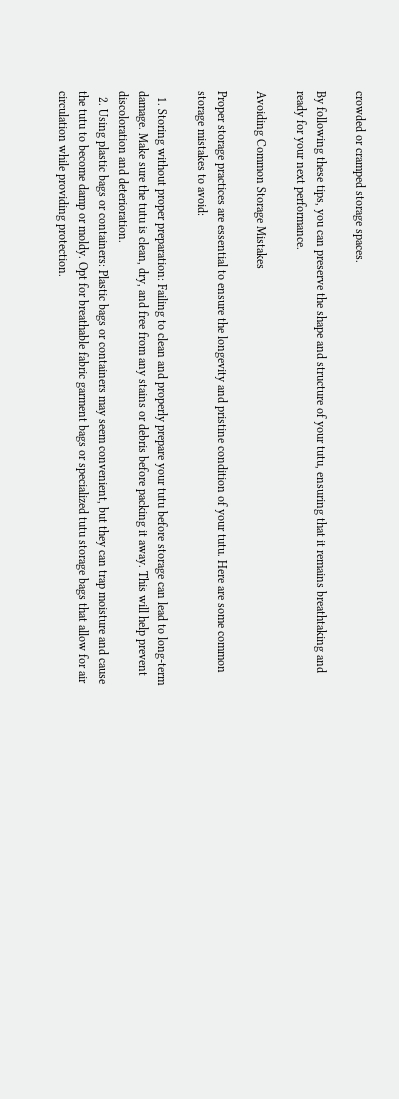crowded or cramped storage spaces.

By following these tips, you can preserve the shape and structure of your tutu, ensuring that it remains breathtaking and ready for your next performance.

Avoiding Common Storage Mistakes

Proper storage practices are essential to ensure the longevity and pristine condition of your tutu. Here are some common storage mistakes to avoid:

  1. Storing without proper preparation: Failing to clean and properly prepare your tutu before storage can lead to long-term damage. Make sure the tutu is clean, dry, and free from any stains or debris before packing it away. This will help prevent discoloration and deterioration.
  2. Using plastic bags or containers: Plastic bags or containers may seem convenient, but they can trap moisture and cause the tutu to become damp or moldy. Opt for breathable fabric garment bags or specialized tutu storage bags that allow for air circulation while providing protection.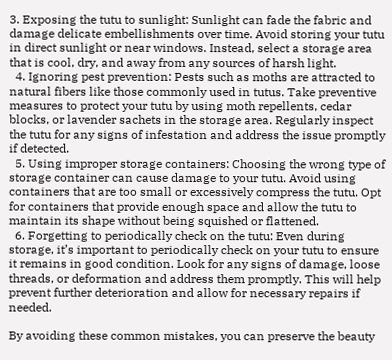3. Exposing the tutu to sunlight: Sunlight can fade the fabric and damage delicate embellishments over time. Avoid storing your tutu in direct sunlight or near windows. Instead, select a storage area that is cool, dry, and away from any sources of harsh light.
  4. Ignoring pest prevention: Pests such as moths are attracted to natural fibers like those commonly used in tutus. Take preventive measures to protect your tutu by using moth repellents, cedar blocks, or lavender sachets in the storage area. Regularly inspect the tutu for any signs of infestation and address the issue promptly if detected.
  5. Using improper storage containers: Choosing the wrong type of storage container can cause damage to your tutu. Avoid using containers that are too small or excessively compress the tutu. Opt for containers that provide enough space and allow the tutu to maintain its shape without being squished or flattened.
  6. Forgetting to periodically check on the tutu: Even during storage, it’s important to periodically check on your tutu to ensure it remains in good condition. Look for any signs of damage, loose threads, or deformation and address them promptly. This will help prevent further deterioration and allow for necessary repairs if needed.

By avoiding these common mistakes, you can preserve the beauty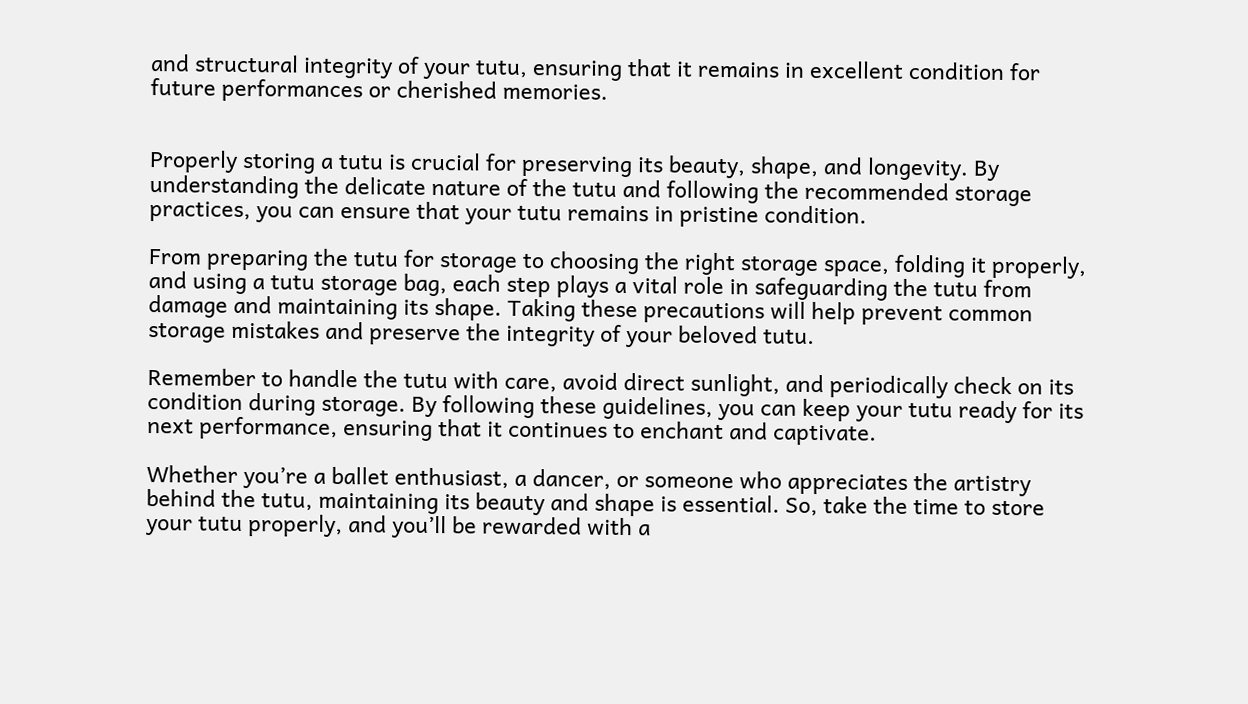and structural integrity of your tutu, ensuring that it remains in excellent condition for future performances or cherished memories.


Properly storing a tutu is crucial for preserving its beauty, shape, and longevity. By understanding the delicate nature of the tutu and following the recommended storage practices, you can ensure that your tutu remains in pristine condition.

From preparing the tutu for storage to choosing the right storage space, folding it properly, and using a tutu storage bag, each step plays a vital role in safeguarding the tutu from damage and maintaining its shape. Taking these precautions will help prevent common storage mistakes and preserve the integrity of your beloved tutu.

Remember to handle the tutu with care, avoid direct sunlight, and periodically check on its condition during storage. By following these guidelines, you can keep your tutu ready for its next performance, ensuring that it continues to enchant and captivate.

Whether you’re a ballet enthusiast, a dancer, or someone who appreciates the artistry behind the tutu, maintaining its beauty and shape is essential. So, take the time to store your tutu properly, and you’ll be rewarded with a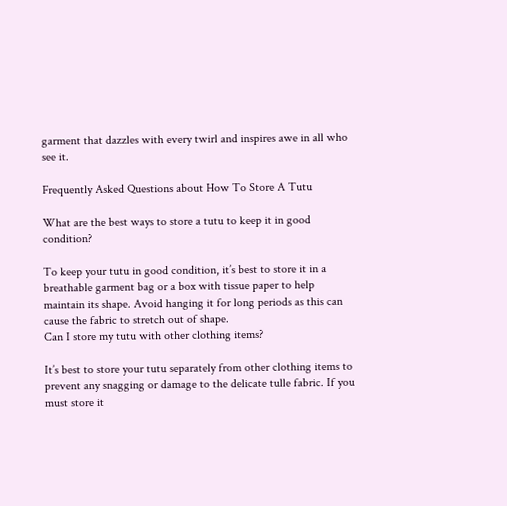garment that dazzles with every twirl and inspires awe in all who see it.

Frequently Asked Questions about How To Store A Tutu

What are the best ways to store a tutu to keep it in good condition?

To keep your tutu in good condition, it’s best to store it in a breathable garment bag or a box with tissue paper to help maintain its shape. Avoid hanging it for long periods as this can cause the fabric to stretch out of shape.
Can I store my tutu with other clothing items?

It’s best to store your tutu separately from other clothing items to prevent any snagging or damage to the delicate tulle fabric. If you must store it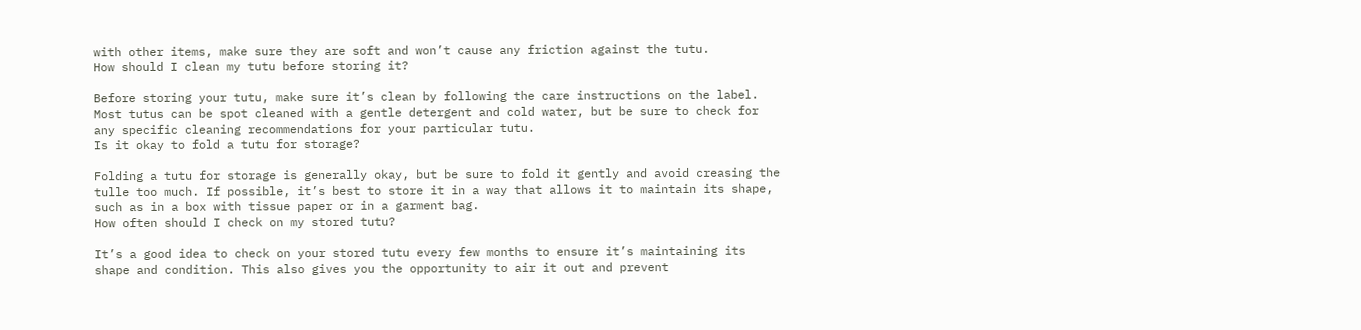with other items, make sure they are soft and won’t cause any friction against the tutu.
How should I clean my tutu before storing it?

Before storing your tutu, make sure it’s clean by following the care instructions on the label. Most tutus can be spot cleaned with a gentle detergent and cold water, but be sure to check for any specific cleaning recommendations for your particular tutu.
Is it okay to fold a tutu for storage?

Folding a tutu for storage is generally okay, but be sure to fold it gently and avoid creasing the tulle too much. If possible, it’s best to store it in a way that allows it to maintain its shape, such as in a box with tissue paper or in a garment bag.
How often should I check on my stored tutu?

It’s a good idea to check on your stored tutu every few months to ensure it’s maintaining its shape and condition. This also gives you the opportunity to air it out and prevent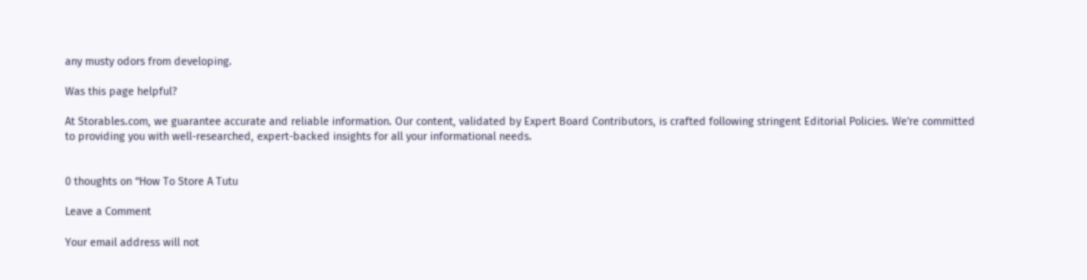any musty odors from developing.

Was this page helpful?

At Storables.com, we guarantee accurate and reliable information. Our content, validated by Expert Board Contributors, is crafted following stringent Editorial Policies. We're committed to providing you with well-researched, expert-backed insights for all your informational needs.


0 thoughts on “How To Store A Tutu

Leave a Comment

Your email address will not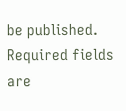be published. Required fields are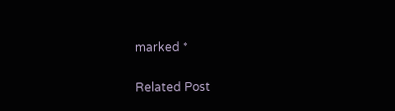marked *

Related Post